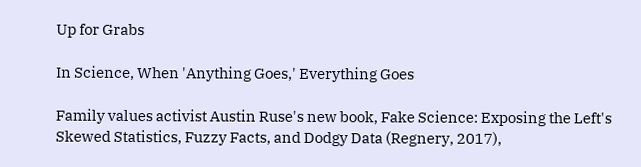Up for Grabs

In Science, When 'Anything Goes,' Everything Goes

Family values activist Austin Ruse's new book, Fake Science: Exposing the Left's Skewed Statistics, Fuzzy Facts, and Dodgy Data (Regnery, 2017),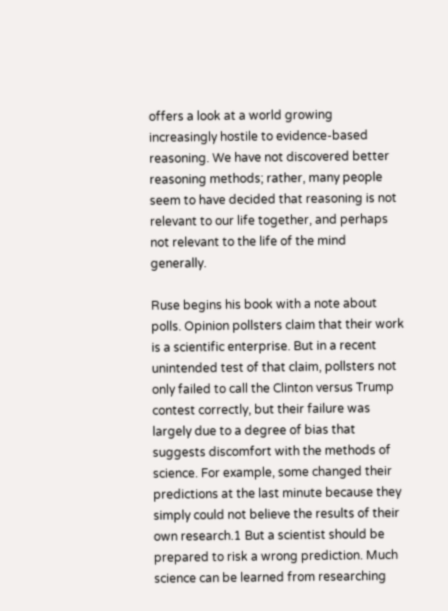offers a look at a world growing increasingly hostile to evidence-based reasoning. We have not discovered better reasoning methods; rather, many people seem to have decided that reasoning is not relevant to our life together, and perhaps not relevant to the life of the mind generally.

Ruse begins his book with a note about polls. Opinion pollsters claim that their work is a scientific enterprise. But in a recent unintended test of that claim, pollsters not only failed to call the Clinton versus Trump contest correctly, but their failure was largely due to a degree of bias that suggests discomfort with the methods of science. For example, some changed their predictions at the last minute because they simply could not believe the results of their own research.1 But a scientist should be prepared to risk a wrong prediction. Much science can be learned from researching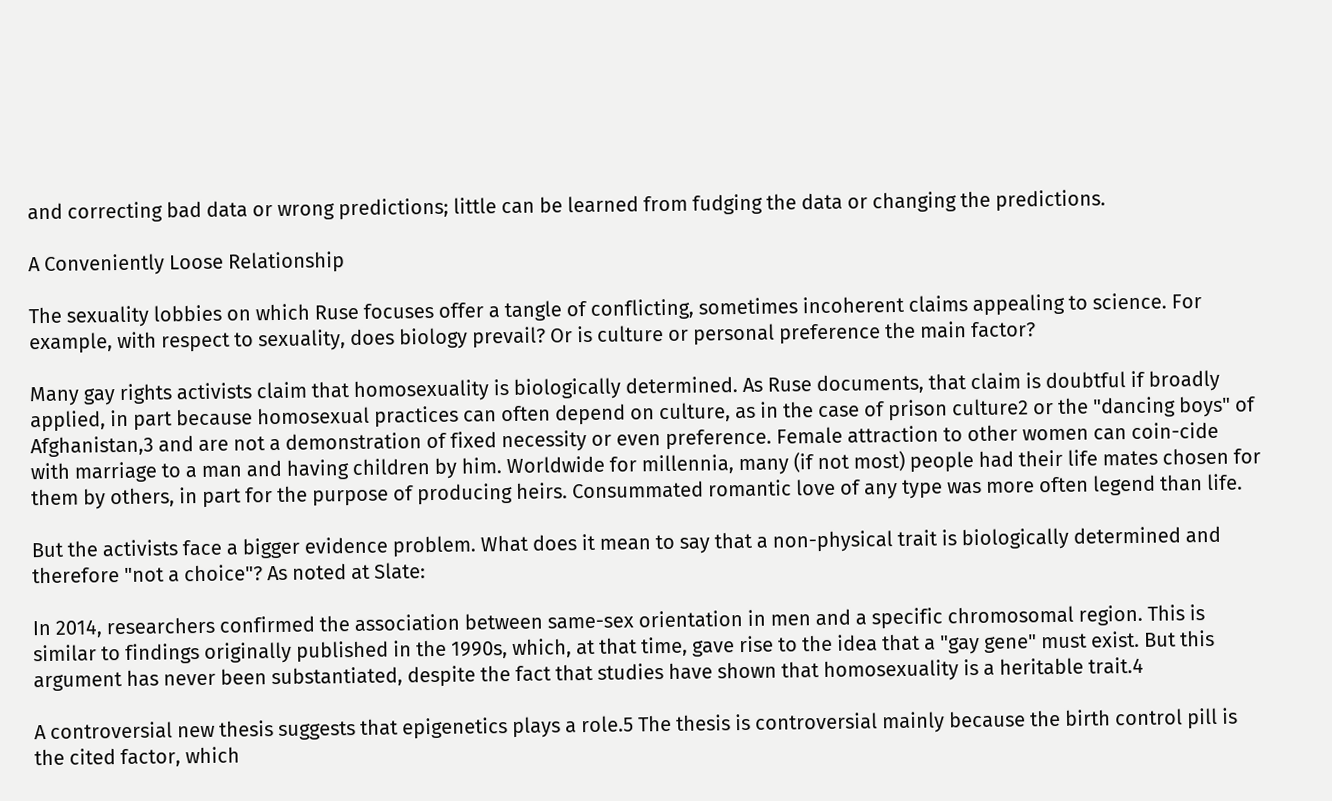and correcting bad data or wrong predictions; little can be learned from fudging the data or changing the predictions.

A Conveniently Loose Relationship

The sexuality lobbies on which Ruse focuses offer a tangle of conflicting, sometimes incoherent claims appealing to science. For example, with respect to sexuality, does biology prevail? Or is culture or personal preference the main factor?

Many gay rights activists claim that homosexuality is biologically determined. As Ruse documents, that claim is doubtful if broadly applied, in part because homosexual practices can often depend on culture, as in the case of prison culture2 or the "dancing boys" of Afghanistan,3 and are not a demonstration of fixed necessity or even preference. Female attraction to other women can coin-cide with marriage to a man and having children by him. Worldwide for millennia, many (if not most) people had their life mates chosen for them by others, in part for the purpose of producing heirs. Consummated romantic love of any type was more often legend than life.

But the activists face a bigger evidence problem. What does it mean to say that a non-physical trait is biologically determined and therefore "not a choice"? As noted at Slate:

In 2014, researchers confirmed the association between same-sex orientation in men and a specific chromosomal region. This is similar to findings originally published in the 1990s, which, at that time, gave rise to the idea that a "gay gene" must exist. But this argument has never been substantiated, despite the fact that studies have shown that homosexuality is a heritable trait.4

A controversial new thesis suggests that epigenetics plays a role.5 The thesis is controversial mainly because the birth control pill is the cited factor, which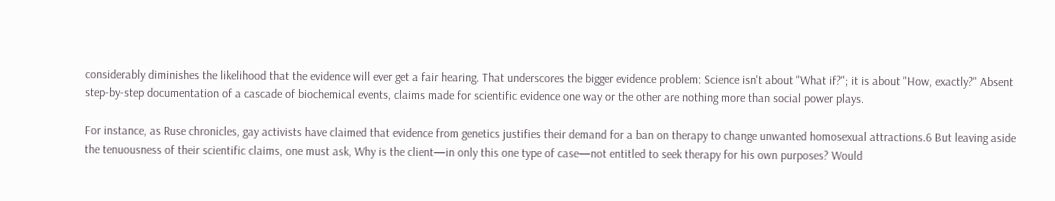considerably diminishes the likelihood that the evidence will ever get a fair hearing. That underscores the bigger evidence problem: Science isn't about "What if?"; it is about "How, exactly?" Absent step-by-step documentation of a cascade of biochemical events, claims made for scientific evidence one way or the other are nothing more than social power plays.

For instance, as Ruse chronicles, gay activists have claimed that evidence from genetics justifies their demand for a ban on therapy to change unwanted homosexual attractions.6 But leaving aside the tenuousness of their scientific claims, one must ask, Why is the client—in only this one type of case—not entitled to seek therapy for his own purposes? Would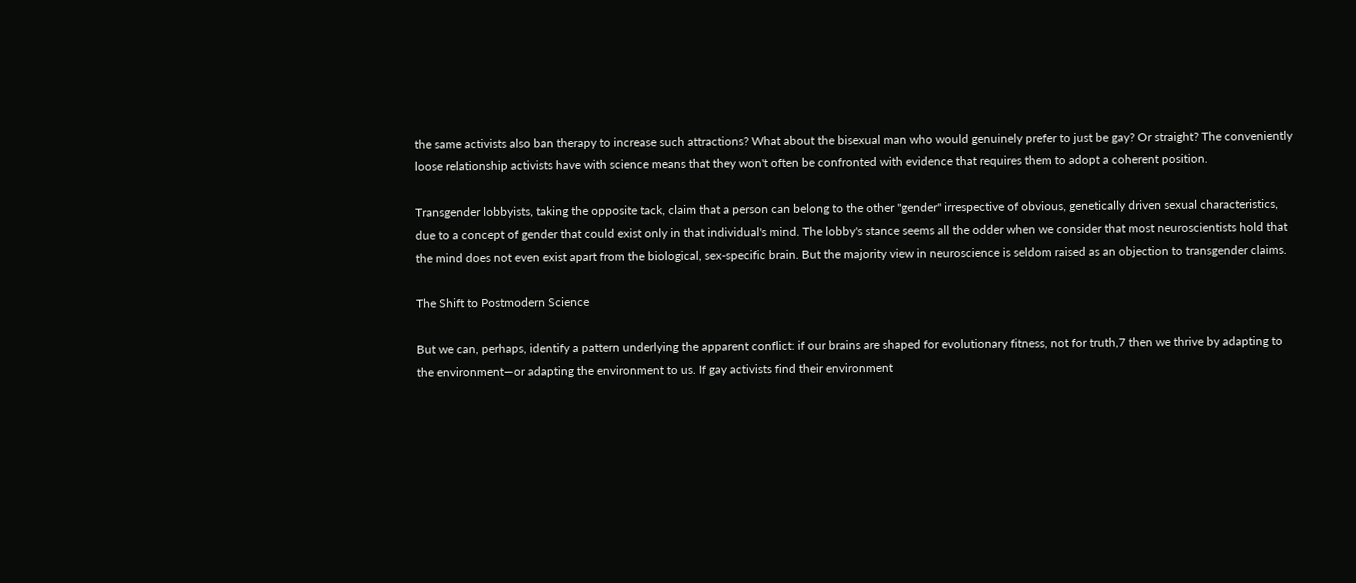the same activists also ban therapy to increase such attractions? What about the bisexual man who would genuinely prefer to just be gay? Or straight? The conveniently loose relationship activists have with science means that they won't often be confronted with evidence that requires them to adopt a coherent position.

Transgender lobbyists, taking the opposite tack, claim that a person can belong to the other "gender" irrespective of obvious, genetically driven sexual characteristics, due to a concept of gender that could exist only in that individual's mind. The lobby's stance seems all the odder when we consider that most neuroscientists hold that the mind does not even exist apart from the biological, sex-specific brain. But the majority view in neuroscience is seldom raised as an objection to transgender claims.

The Shift to Postmodern Science

But we can, perhaps, identify a pattern underlying the apparent conflict: if our brains are shaped for evolutionary fitness, not for truth,7 then we thrive by adapting to the environment—or adapting the environment to us. If gay activists find their environment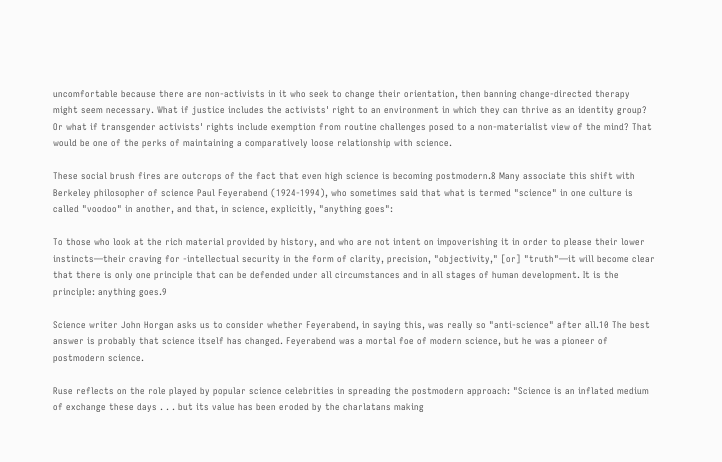uncomfortable because there are non-activists in it who seek to change their orientation, then banning change-directed therapy might seem necessary. What if justice includes the activists' right to an environment in which they can thrive as an identity group? Or what if transgender activists' rights include exemption from routine challenges posed to a non-materialist view of the mind? That would be one of the perks of maintaining a comparatively loose relationship with science.

These social brush fires are outcrops of the fact that even high science is becoming postmodern.8 Many associate this shift with Berkeley philosopher of science Paul Feyerabend (1924-1994), who sometimes said that what is termed "science" in one culture is called "voodoo" in another, and that, in science, explicitly, "anything goes":

To those who look at the rich material provided by history, and who are not intent on impoverishing it in order to please their lower instincts—their craving for -intellectual security in the form of clarity, precision, "objectivity," [or] "truth"—it will become clear that there is only one principle that can be defended under all circumstances and in all stages of human development. It is the principle: anything goes.9

Science writer John Horgan asks us to consider whether Feyerabend, in saying this, was really so "anti-science" after all.10 The best answer is probably that science itself has changed. Feyerabend was a mortal foe of modern science, but he was a pioneer of postmodern science.

Ruse reflects on the role played by popular science celebrities in spreading the postmodern approach: "Science is an inflated medium of exchange these days . . . but its value has been eroded by the charlatans making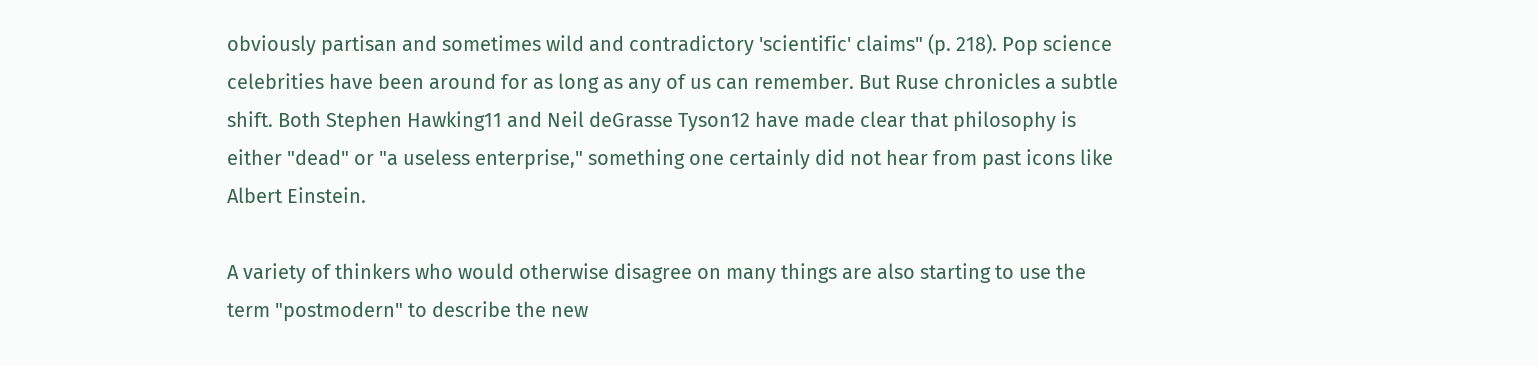obviously partisan and sometimes wild and contradictory 'scientific' claims" (p. 218). Pop science celebrities have been around for as long as any of us can remember. But Ruse chronicles a subtle shift. Both Stephen Hawking11 and Neil deGrasse Tyson12 have made clear that philosophy is either "dead" or "a useless enterprise," something one certainly did not hear from past icons like Albert Einstein.

A variety of thinkers who would otherwise disagree on many things are also starting to use the term "postmodern" to describe the new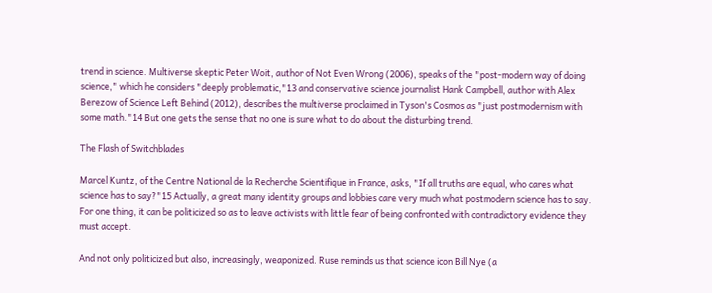trend in science. Multiverse skeptic Peter Woit, author of Not Even Wrong (2006), speaks of the "post-modern way of doing science," which he considers "deeply problematic,"13 and conservative science journalist Hank Campbell, author with Alex Berezow of Science Left Behind (2012), describes the multiverse proclaimed in Tyson's Cosmos as "just postmodernism with some math."14 But one gets the sense that no one is sure what to do about the disturbing trend.

The Flash of Switchblades

Marcel Kuntz, of the Centre National de la Recherche Scientifique in France, asks, "If all truths are equal, who cares what science has to say?"15 Actually, a great many identity groups and lobbies care very much what postmodern science has to say. For one thing, it can be politicized so as to leave activists with little fear of being confronted with contradictory evidence they must accept.

And not only politicized but also, increasingly, weaponized. Ruse reminds us that science icon Bill Nye (a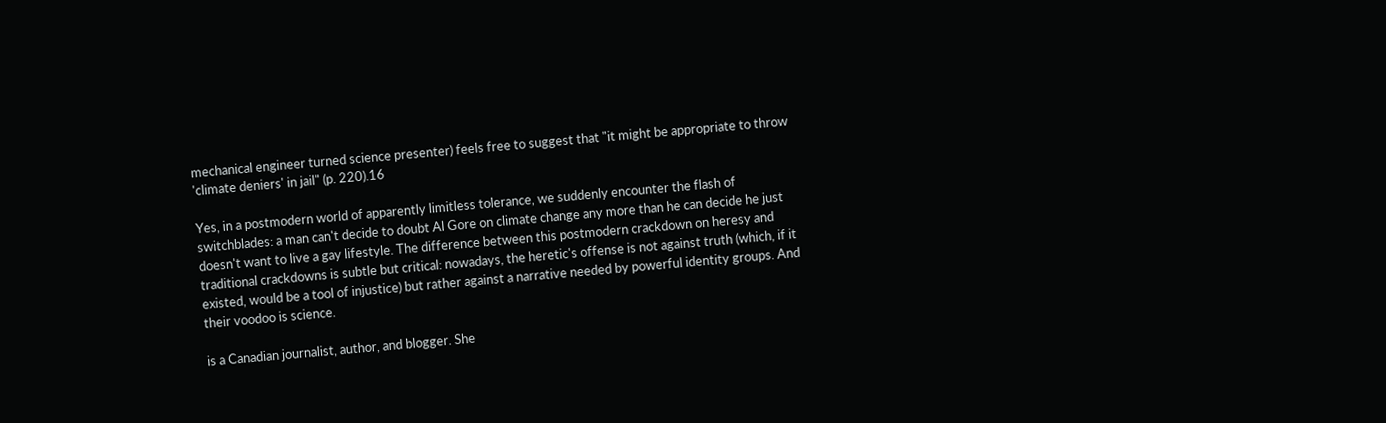mechanical engineer turned science presenter) feels free to suggest that "it might be appropriate to throw 'climate deniers' in jail" (p. 220).16

Yes, in a postmodern world of apparently limitless tolerance, we suddenly encounter the flash of switchblades: a man can't decide to doubt Al Gore on climate change any more than he can decide he just doesn't want to live a gay lifestyle. The difference between this postmodern crackdown on heresy and traditional crackdowns is subtle but critical: nowadays, the heretic's offense is not against truth (which, if it existed, would be a tool of injustice) but rather against a narrative needed by powerful identity groups. And their voodoo is science.

is a Canadian journalist, author, and blogger. She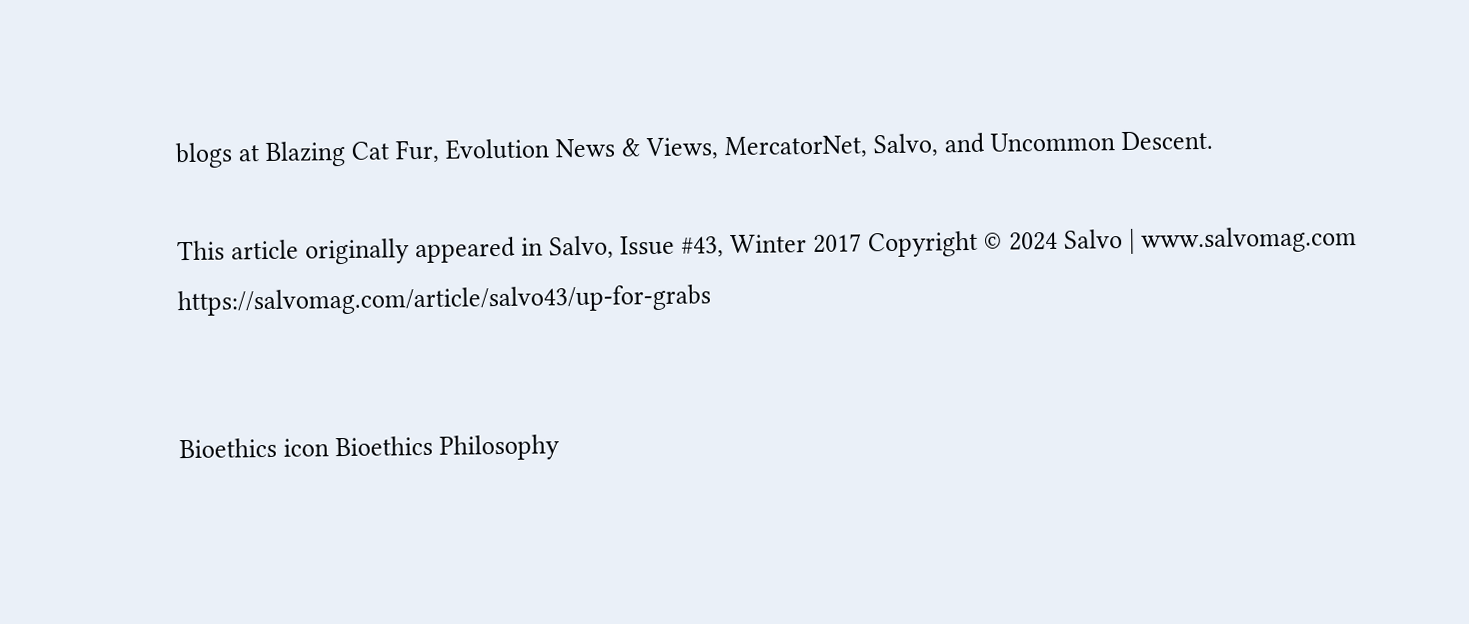blogs at Blazing Cat Fur, Evolution News & Views, MercatorNet, Salvo, and Uncommon Descent.

This article originally appeared in Salvo, Issue #43, Winter 2017 Copyright © 2024 Salvo | www.salvomag.com https://salvomag.com/article/salvo43/up-for-grabs


Bioethics icon Bioethics Philosophy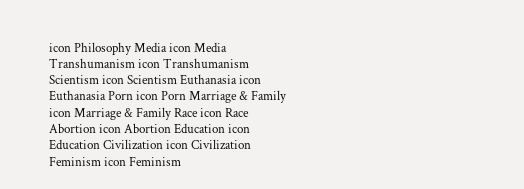icon Philosophy Media icon Media Transhumanism icon Transhumanism Scientism icon Scientism Euthanasia icon Euthanasia Porn icon Porn Marriage & Family icon Marriage & Family Race icon Race Abortion icon Abortion Education icon Education Civilization icon Civilization Feminism icon Feminism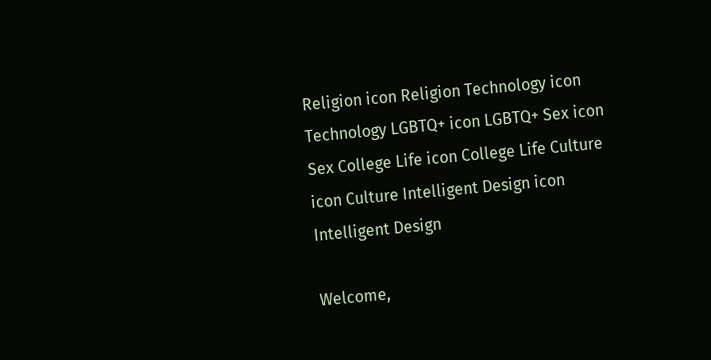Religion icon Religion Technology icon Technology LGBTQ+ icon LGBTQ+ Sex icon Sex College Life icon College Life Culture icon Culture Intelligent Design icon Intelligent Design

Welcome,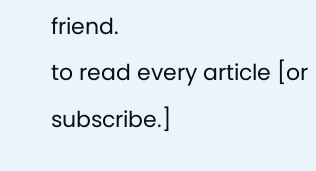friend.
to read every article [or subscribe.]